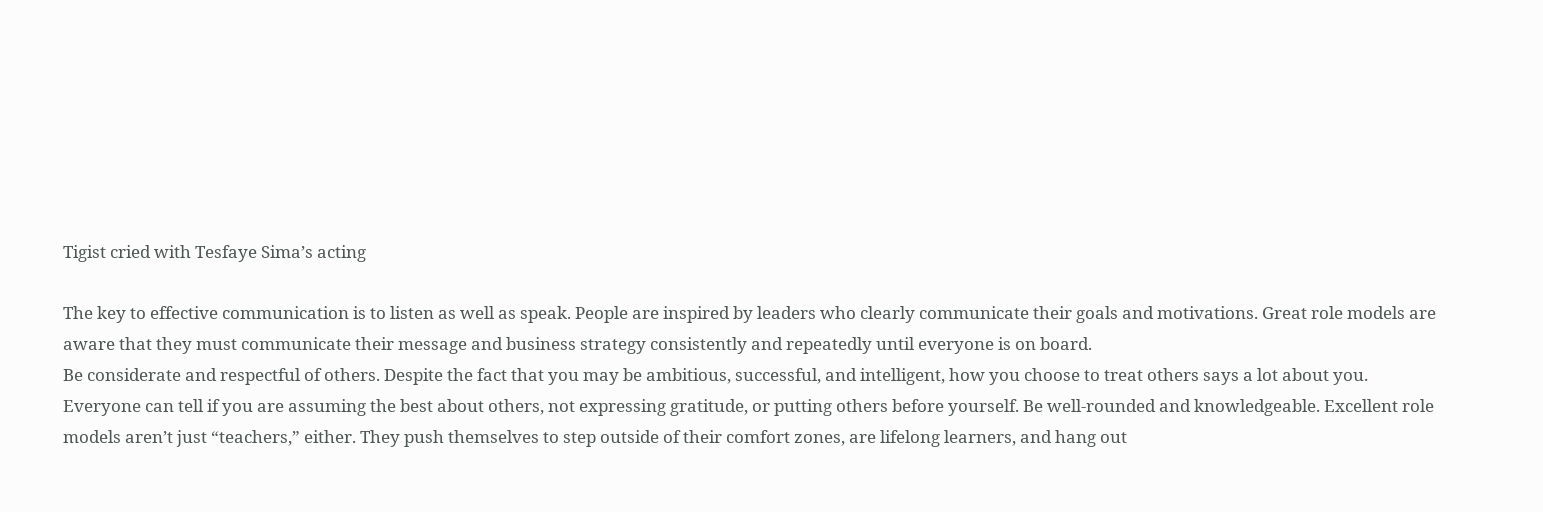Tigist cried with Tesfaye Sima’s acting

The key to effective communication is to listen as well as speak. People are inspired by leaders who clearly communicate their goals and motivations. Great role models are aware that they must communicate their message and business strategy consistently and repeatedly until everyone is on board.
Be considerate and respectful of others. Despite the fact that you may be ambitious, successful, and intelligent, how you choose to treat others says a lot about you. Everyone can tell if you are assuming the best about others, not expressing gratitude, or putting others before yourself. Be well-rounded and knowledgeable. Excellent role models aren’t just “teachers,” either. They push themselves to step outside of their comfort zones, are lifelong learners, and hang out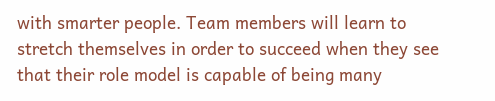with smarter people. Team members will learn to stretch themselves in order to succeed when they see that their role model is capable of being many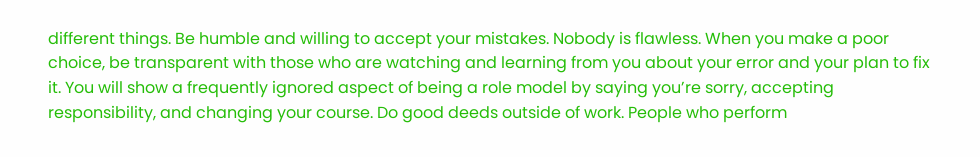different things. Be humble and willing to accept your mistakes. Nobody is flawless. When you make a poor choice, be transparent with those who are watching and learning from you about your error and your plan to fix it. You will show a frequently ignored aspect of being a role model by saying you’re sorry, accepting responsibility, and changing your course. Do good deeds outside of work. People who perform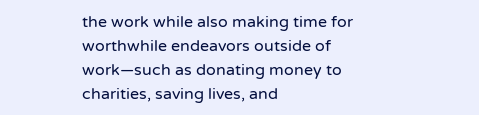the work while also making time for worthwhile endeavors outside of work—such as donating money to charities, saving lives, and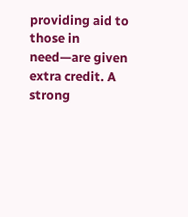providing aid to those in need—are given extra credit. A strong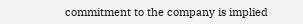commitment to the company is implied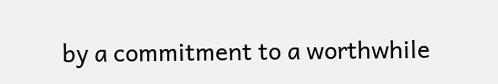by a commitment to a worthwhile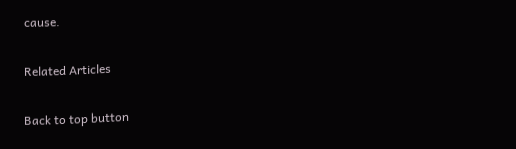cause.

Related Articles

Back to top button